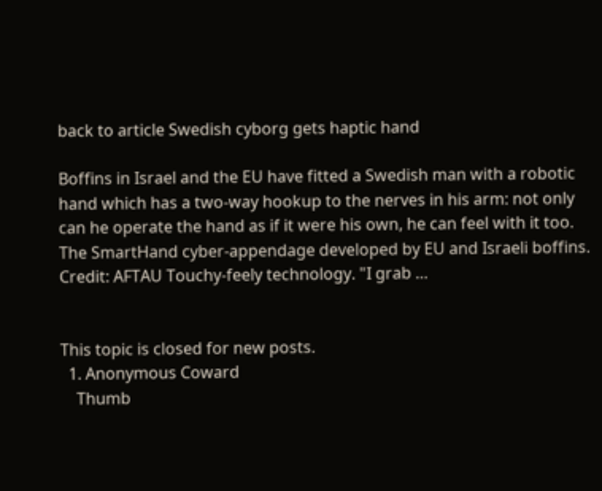back to article Swedish cyborg gets haptic hand

Boffins in Israel and the EU have fitted a Swedish man with a robotic hand which has a two-way hookup to the nerves in his arm: not only can he operate the hand as if it were his own, he can feel with it too. The SmartHand cyber-appendage developed by EU and Israeli boffins. Credit: AFTAU Touchy-feely technology. "I grab …


This topic is closed for new posts.
  1. Anonymous Coward
    Thumb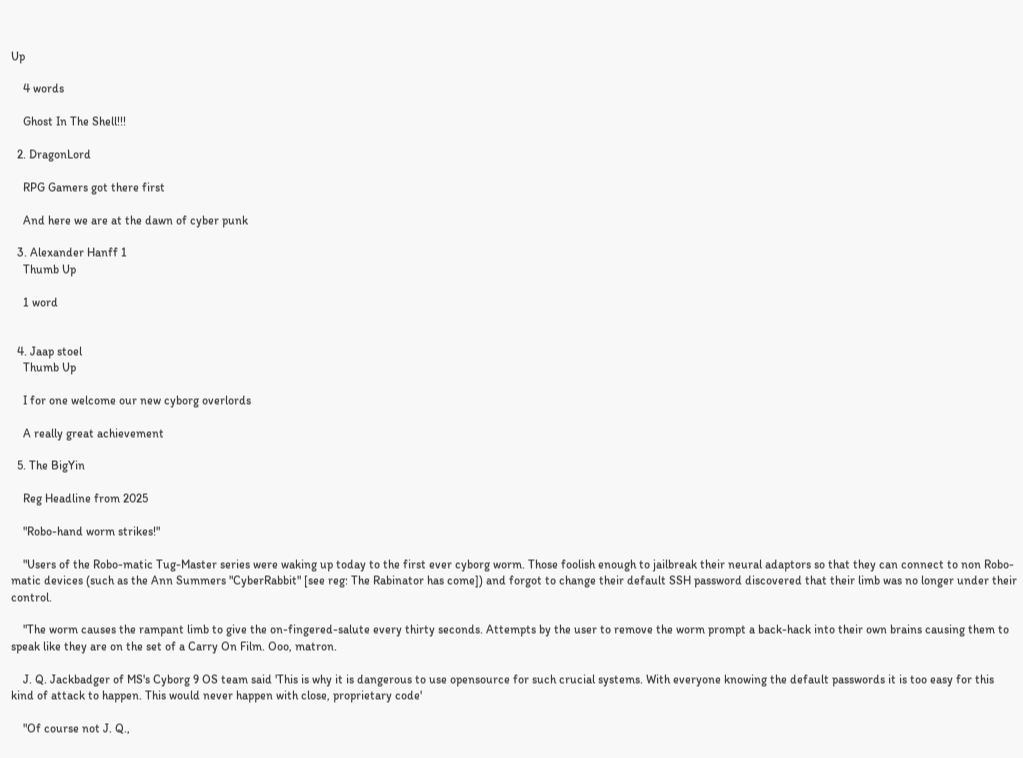Up

    4 words

    Ghost In The Shell!!!

  2. DragonLord

    RPG Gamers got there first

    And here we are at the dawn of cyber punk

  3. Alexander Hanff 1
    Thumb Up

    1 word


  4. Jaap stoel
    Thumb Up

    I for one welcome our new cyborg overlords

    A really great achievement

  5. The BigYin

    Reg Headline from 2025

    "Robo-hand worm strikes!"

    "Users of the Robo-matic Tug-Master series were waking up today to the first ever cyborg worm. Those foolish enough to jailbreak their neural adaptors so that they can connect to non Robo-matic devices (such as the Ann Summers "CyberRabbit" [see reg: The Rabinator has come]) and forgot to change their default SSH password discovered that their limb was no longer under their control.

    "The worm causes the rampant limb to give the on-fingered-salute every thirty seconds. Attempts by the user to remove the worm prompt a back-hack into their own brains causing them to speak like they are on the set of a Carry On Film. Ooo, matron.

    J. Q. Jackbadger of MS's Cyborg 9 OS team said 'This is why it is dangerous to use opensource for such crucial systems. With everyone knowing the default passwords it is too easy for this kind of attack to happen. This would never happen with close, proprietary code'

    "Of course not J. Q.,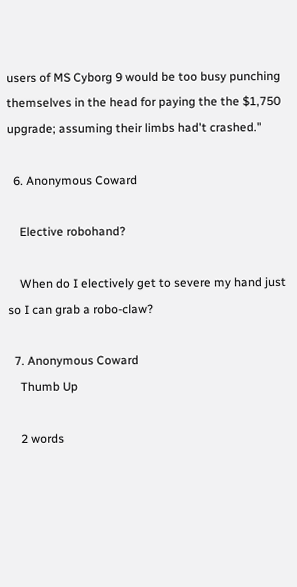users of MS Cyborg 9 would be too busy punching themselves in the head for paying the the $1,750 upgrade; assuming their limbs had't crashed."

  6. Anonymous Coward

    Elective robohand?

    When do I electively get to severe my hand just so I can grab a robo-claw?

  7. Anonymous Coward
    Thumb Up

    2 words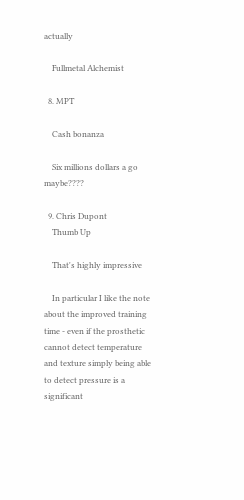actually

    Fullmetal Alchemist

  8. MPT

    Cash bonanza

    Six millions dollars a go maybe????

  9. Chris Dupont
    Thumb Up

    That's highly impressive

    In particular I like the note about the improved training time - even if the prosthetic cannot detect temperature and texture simply being able to detect pressure is a significant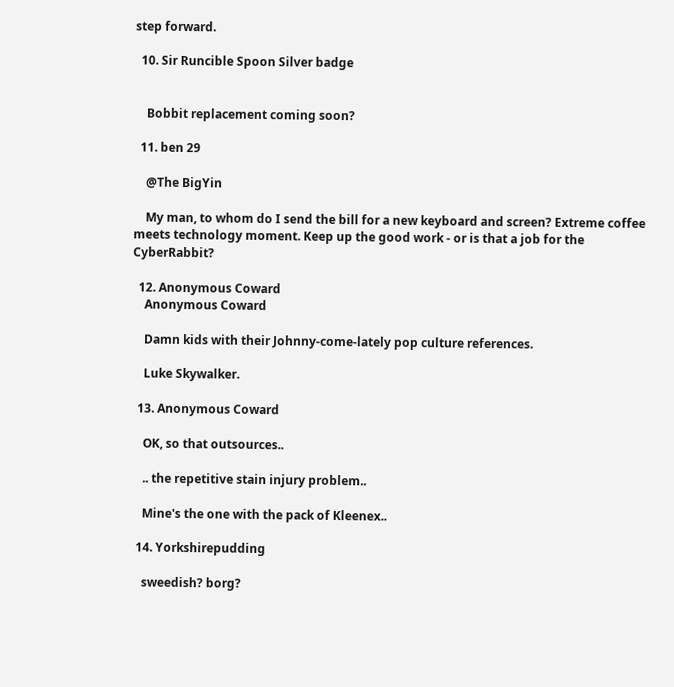step forward.

  10. Sir Runcible Spoon Silver badge


    Bobbit replacement coming soon?

  11. ben 29

    @The BigYin

    My man, to whom do I send the bill for a new keyboard and screen? Extreme coffee meets technology moment. Keep up the good work - or is that a job for the CyberRabbit?

  12. Anonymous Coward
    Anonymous Coward

    Damn kids with their Johnny-come-lately pop culture references.

    Luke Skywalker.

  13. Anonymous Coward

    OK, so that outsources..

    .. the repetitive stain injury problem..

    Mine's the one with the pack of Kleenex..

  14. Yorkshirepudding

    sweedish? borg?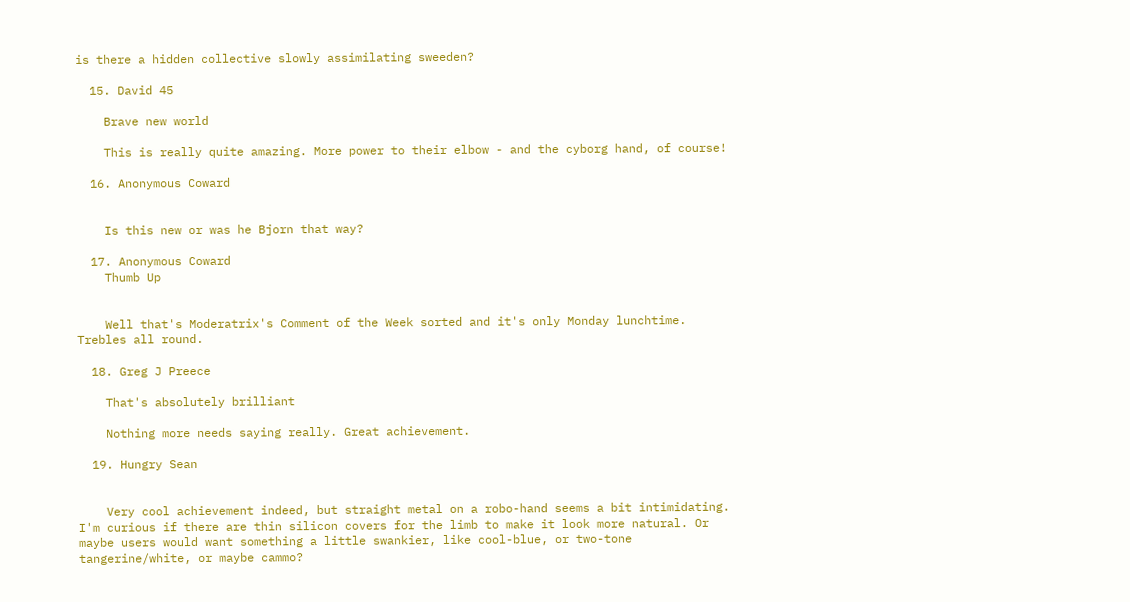is there a hidden collective slowly assimilating sweeden?

  15. David 45

    Brave new world

    This is really quite amazing. More power to their elbow - and the cyborg hand, of course!

  16. Anonymous Coward


    Is this new or was he Bjorn that way?

  17. Anonymous Coward
    Thumb Up


    Well that's Moderatrix's Comment of the Week sorted and it's only Monday lunchtime. Trebles all round.

  18. Greg J Preece

    That's absolutely brilliant

    Nothing more needs saying really. Great achievement.

  19. Hungry Sean


    Very cool achievement indeed, but straight metal on a robo-hand seems a bit intimidating. I'm curious if there are thin silicon covers for the limb to make it look more natural. Or maybe users would want something a little swankier, like cool-blue, or two-tone tangerine/white, or maybe cammo?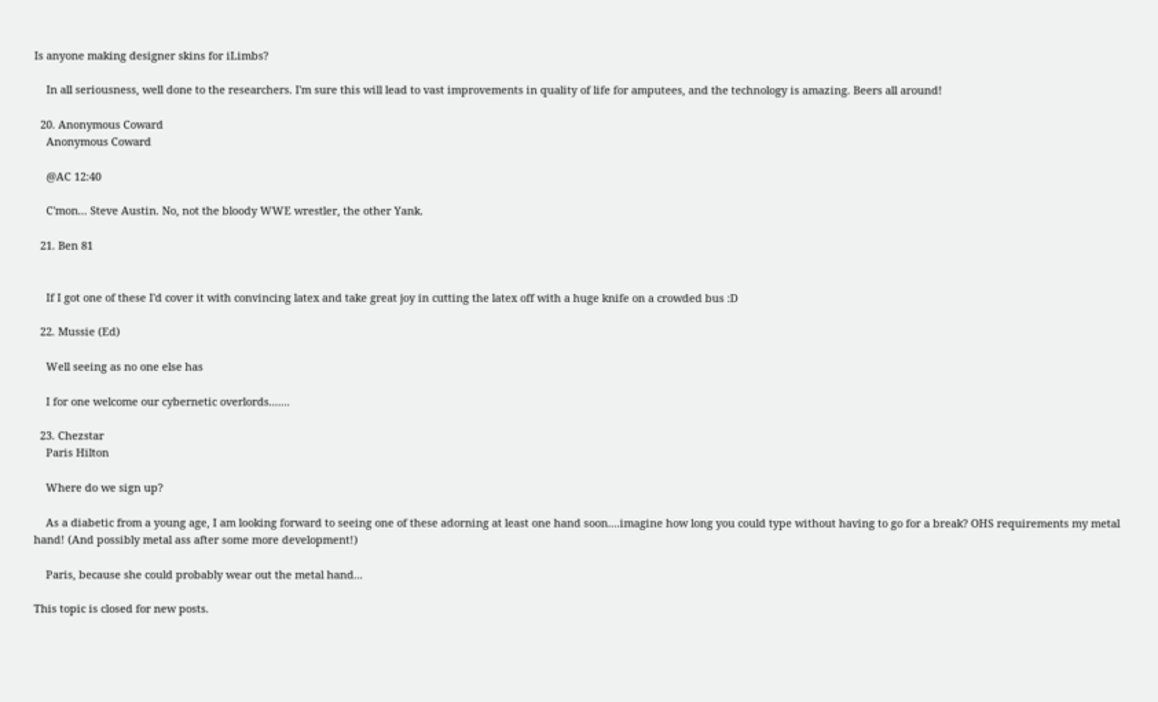Is anyone making designer skins for iLimbs?

    In all seriousness, well done to the researchers. I'm sure this will lead to vast improvements in quality of life for amputees, and the technology is amazing. Beers all around!

  20. Anonymous Coward
    Anonymous Coward

    @AC 12:40

    C'mon... Steve Austin. No, not the bloody WWE wrestler, the other Yank.

  21. Ben 81


    If I got one of these I'd cover it with convincing latex and take great joy in cutting the latex off with a huge knife on a crowded bus :D

  22. Mussie (Ed)

    Well seeing as no one else has

    I for one welcome our cybernetic overlords.......

  23. Chezstar
    Paris Hilton

    Where do we sign up?

    As a diabetic from a young age, I am looking forward to seeing one of these adorning at least one hand soon....imagine how long you could type without having to go for a break? OHS requirements my metal hand! (And possibly metal ass after some more development!)

    Paris, because she could probably wear out the metal hand...

This topic is closed for new posts.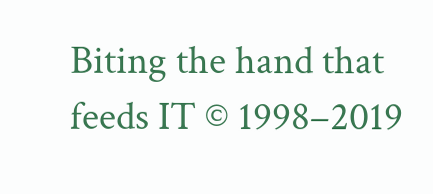Biting the hand that feeds IT © 1998–2019